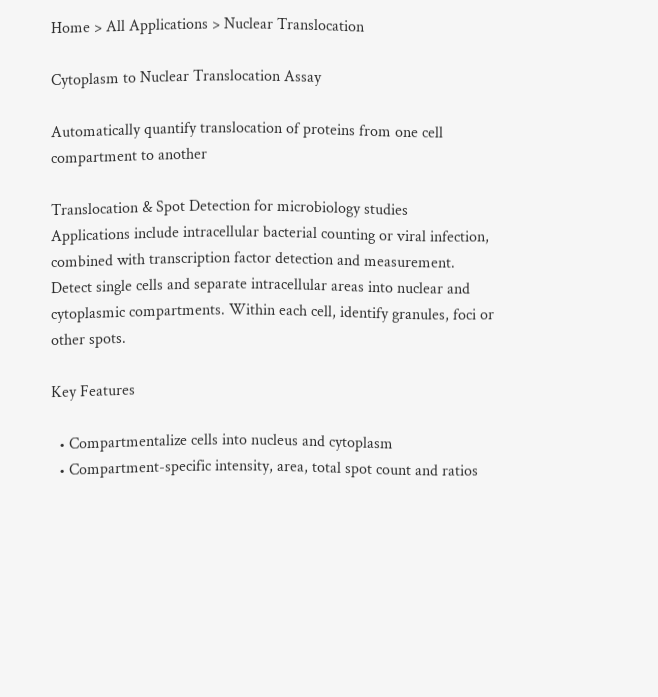Home > All Applications > Nuclear Translocation

Cytoplasm to Nuclear Translocation Assay

Automatically quantify translocation of proteins from one cell compartment to another

Translocation & Spot Detection for microbiology studies
Applications include intracellular bacterial counting or viral infection, combined with transcription factor detection and measurement.
Detect single cells and separate intracellular areas into nuclear and cytoplasmic compartments. Within each cell, identify granules, foci or other spots.

Key Features

  • Compartmentalize cells into nucleus and cytoplasm
  • Compartment-specific intensity, area, total spot count and ratios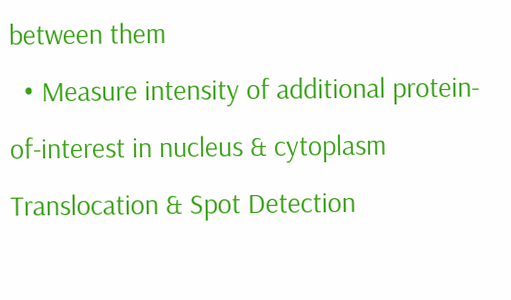between them
  • Measure intensity of additional protein-of-interest in nucleus & cytoplasm
Translocation & Spot Detection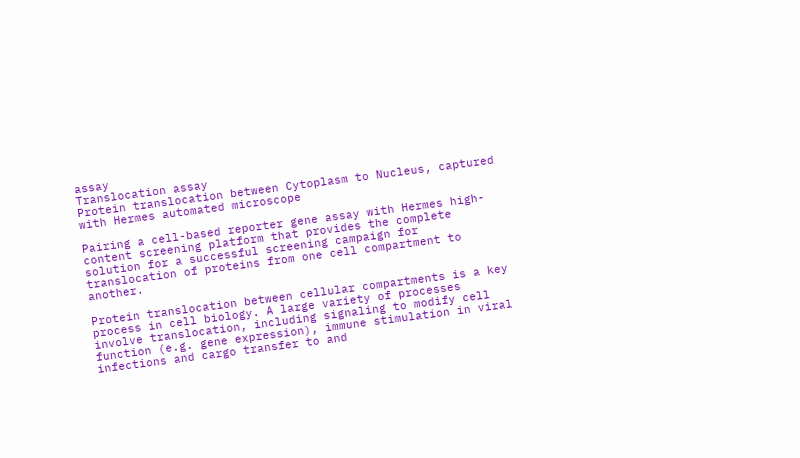assay
Translocation assay
Protein translocation between Cytoplasm to Nucleus, captured with Hermes automated microscope

Pairing a cell-based reporter gene assay with Hermes high-content screening platform that provides the complete solution for a successful screening campaign for translocation of proteins from one cell compartment to another.

Protein translocation between cellular compartments is a key process in cell biology. A large variety of processes involve translocation, including signaling to modify cell function (e.g. gene expression), immune stimulation in viral infections and cargo transfer to and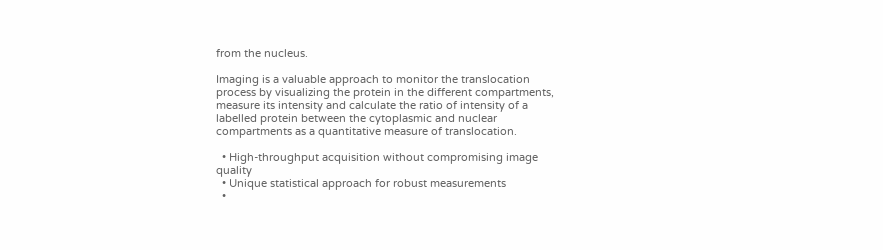from the nucleus.

Imaging is a valuable approach to monitor the translocation process by visualizing the protein in the different compartments, measure its intensity and calculate the ratio of intensity of a labelled protein between the cytoplasmic and nuclear compartments as a quantitative measure of translocation.

  • High-throughput acquisition without compromising image quality
  • Unique statistical approach for robust measurements
  •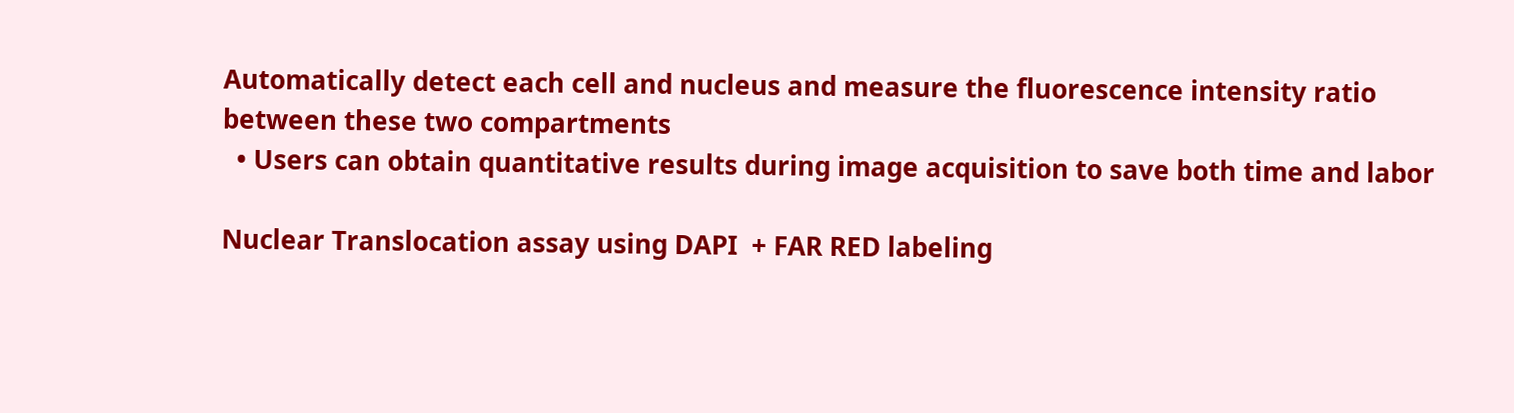Automatically detect each cell and nucleus and measure the fluorescence intensity ratio between these two compartments
  • Users can obtain quantitative results during image acquisition to save both time and labor

Nuclear Translocation assay using DAPI  + FAR RED labeling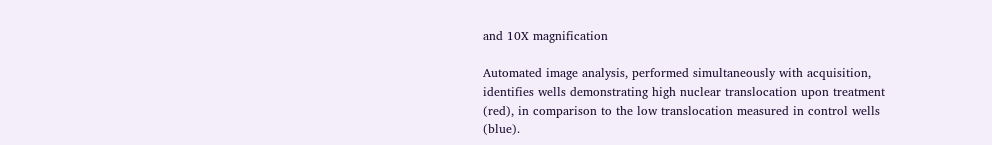and 10X magnification

Automated image analysis, performed simultaneously with acquisition, identifies wells demonstrating high nuclear translocation upon treatment (red), in comparison to the low translocation measured in control wells (blue).